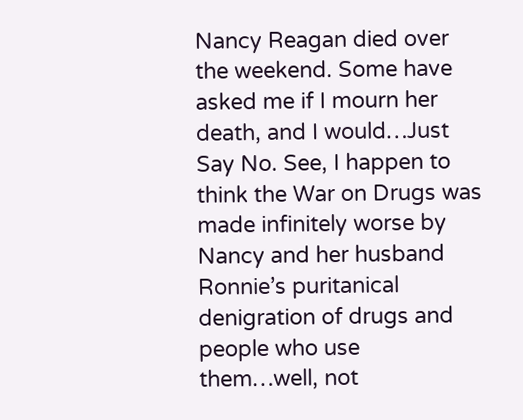Nancy Reagan died over the weekend. Some have asked me if I mourn her death, and I would…Just Say No. See, I happen to think the War on Drugs was made infinitely worse by Nancy and her husband Ronnie’s puritanical denigration of drugs and people who use them…well, not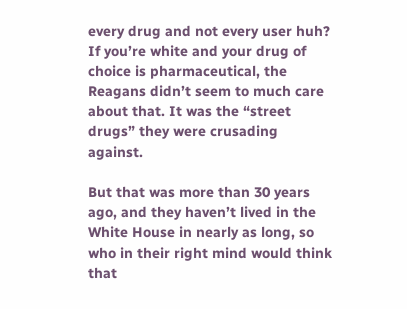every drug and not every user huh? If you’re white and your drug of choice is pharmaceutical, the Reagans didn’t seem to much care about that. It was the “street drugs” they were crusading against.

But that was more than 30 years ago, and they haven’t lived in the White House in nearly as long, so who in their right mind would think that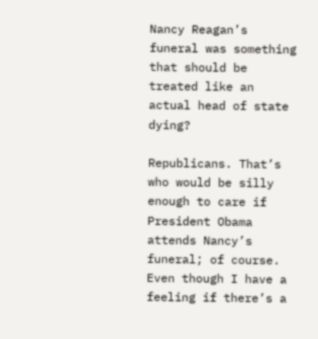Nancy Reagan’s funeral was something that should be treated like an actual head of state dying?

Republicans. That’s who would be silly enough to care if President Obama attends Nancy’s funeral; of course. Even though I have a feeling if there’s a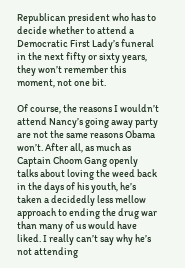Republican president who has to decide whether to attend a Democratic First Lady’s funeral in the next fifty or sixty years, they won’t remember this moment, not one bit.

Of course, the reasons I wouldn’t attend Nancy’s going away party are not the same reasons Obama won’t. After all, as much as Captain Choom Gang openly talks about loving the weed back in the days of his youth, he’s taken a decidedly less mellow approach to ending the drug war than many of us would have liked. I really can’t say why he’s not attending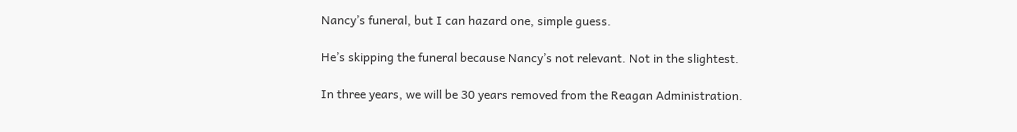Nancy’s funeral, but I can hazard one, simple guess.

He’s skipping the funeral because Nancy’s not relevant. Not in the slightest.

In three years, we will be 30 years removed from the Reagan Administration.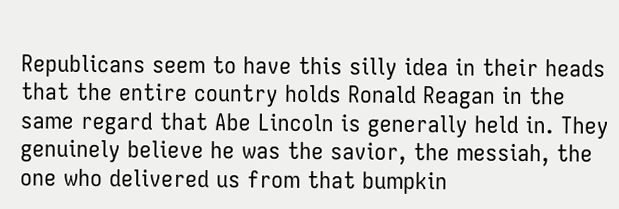Republicans seem to have this silly idea in their heads that the entire country holds Ronald Reagan in the same regard that Abe Lincoln is generally held in. They genuinely believe he was the savior, the messiah, the one who delivered us from that bumpkin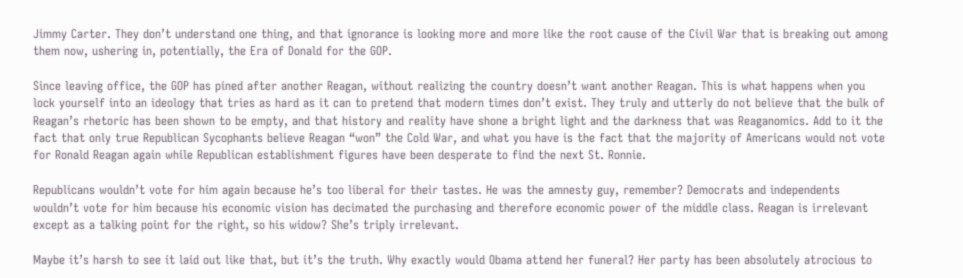Jimmy Carter. They don’t understand one thing, and that ignorance is looking more and more like the root cause of the Civil War that is breaking out among them now, ushering in, potentially, the Era of Donald for the GOP.

Since leaving office, the GOP has pined after another Reagan, without realizing the country doesn’t want another Reagan. This is what happens when you lock yourself into an ideology that tries as hard as it can to pretend that modern times don’t exist. They truly and utterly do not believe that the bulk of Reagan’s rhetoric has been shown to be empty, and that history and reality have shone a bright light and the darkness that was Reaganomics. Add to it the fact that only true Republican Sycophants believe Reagan “won” the Cold War, and what you have is the fact that the majority of Americans would not vote for Ronald Reagan again while Republican establishment figures have been desperate to find the next St. Ronnie.

Republicans wouldn’t vote for him again because he’s too liberal for their tastes. He was the amnesty guy, remember? Democrats and independents wouldn’t vote for him because his economic vision has decimated the purchasing and therefore economic power of the middle class. Reagan is irrelevant except as a talking point for the right, so his widow? She’s triply irrelevant.

Maybe it’s harsh to see it laid out like that, but it’s the truth. Why exactly would Obama attend her funeral? Her party has been absolutely atrocious to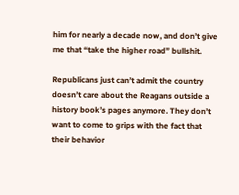him for nearly a decade now, and don’t give me that “take the higher road” bullshit.

Republicans just can’t admit the country doesn’t care about the Reagans outside a history book’s pages anymore. They don’t want to come to grips with the fact that their behavior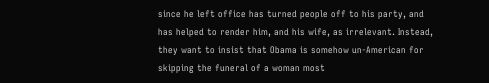since he left office has turned people off to his party, and has helped to render him, and his wife, as irrelevant. Instead, they want to insist that Obama is somehow un-American for skipping the funeral of a woman most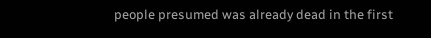people presumed was already dead in the first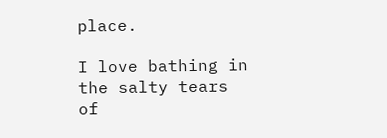place.

I love bathing in the salty tears of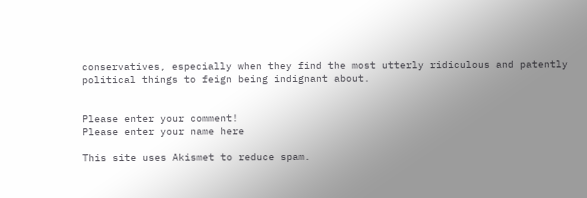conservatives, especially when they find the most utterly ridiculous and patently political things to feign being indignant about.


Please enter your comment!
Please enter your name here

This site uses Akismet to reduce spam.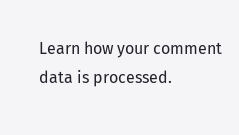Learn how your comment data is processed.